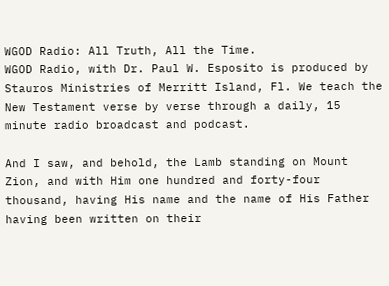WGOD Radio: All Truth, All the Time.
WGOD Radio, with Dr. Paul W. Esposito is produced by Stauros Ministries of Merritt Island, Fl. We teach the New Testament verse by verse through a daily, 15 minute radio broadcast and podcast.

And I saw, and behold, the Lamb standing on Mount Zion, and with Him one hundred and forty-four thousand, having His name and the name of His Father having been written on their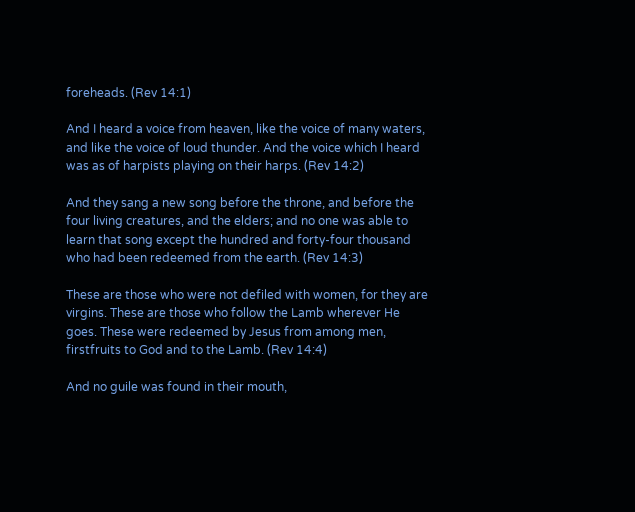foreheads. (Rev 14:1)

And I heard a voice from heaven, like the voice of many waters, and like the voice of loud thunder. And the voice which I heard was as of harpists playing on their harps. (Rev 14:2)

And they sang a new song before the throne, and before the four living creatures, and the elders; and no one was able to learn that song except the hundred and forty-four thousand who had been redeemed from the earth. (Rev 14:3)

These are those who were not defiled with women, for they are virgins. These are those who follow the Lamb wherever He goes. These were redeemed by Jesus from among men, firstfruits to God and to the Lamb. (Rev 14:4)

And no guile was found in their mouth,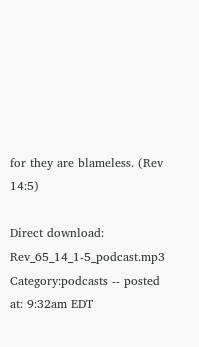for they are blameless. (Rev 14:5)

Direct download: Rev_65_14_1-5_podcast.mp3
Category:podcasts -- posted at: 9:32am EDT